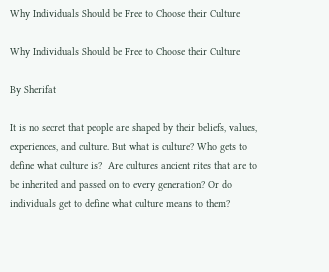Why Individuals Should be Free to Choose their Culture

Why Individuals Should be Free to Choose their Culture

By Sherifat

It is no secret that people are shaped by their beliefs, values, experiences, and culture. But what is culture? Who gets to define what culture is?  Are cultures ancient rites that are to be inherited and passed on to every generation? Or do individuals get to define what culture means to them?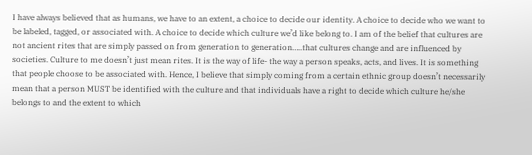I have always believed that as humans, we have to an extent, a choice to decide our identity. A choice to decide who we want to be labeled, tagged, or associated with. A choice to decide which culture we’d like belong to. I am of the belief that cultures are not ancient rites that are simply passed on from generation to generation…..that cultures change and are influenced by societies. Culture to me doesn’t just mean rites. It is the way of life- the way a person speaks, acts, and lives. It is something that people choose to be associated with. Hence, I believe that simply coming from a certain ethnic group doesn’t necessarily mean that a person MUST be identified with the culture and that individuals have a right to decide which culture he/she belongs to and the extent to which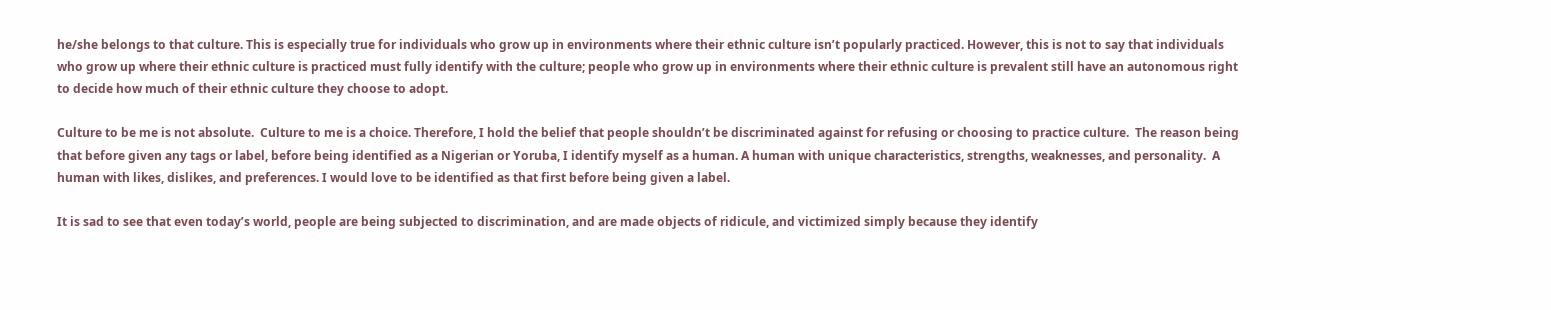he/she belongs to that culture. This is especially true for individuals who grow up in environments where their ethnic culture isn’t popularly practiced. However, this is not to say that individuals who grow up where their ethnic culture is practiced must fully identify with the culture; people who grow up in environments where their ethnic culture is prevalent still have an autonomous right to decide how much of their ethnic culture they choose to adopt.

Culture to be me is not absolute.  Culture to me is a choice. Therefore, I hold the belief that people shouldn’t be discriminated against for refusing or choosing to practice culture.  The reason being that before given any tags or label, before being identified as a Nigerian or Yoruba, I identify myself as a human. A human with unique characteristics, strengths, weaknesses, and personality.  A human with likes, dislikes, and preferences. I would love to be identified as that first before being given a label.

It is sad to see that even today’s world, people are being subjected to discrimination, and are made objects of ridicule, and victimized simply because they identify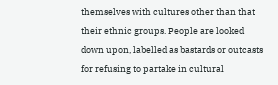themselves with cultures other than that their ethnic groups. People are looked down upon, labelled as bastards or outcasts for refusing to partake in cultural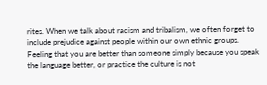rites. When we talk about racism and tribalism, we often forget to include prejudice against people within our own ethnic groups. Feeling that you are better than someone simply because you speak the language better, or practice the culture is not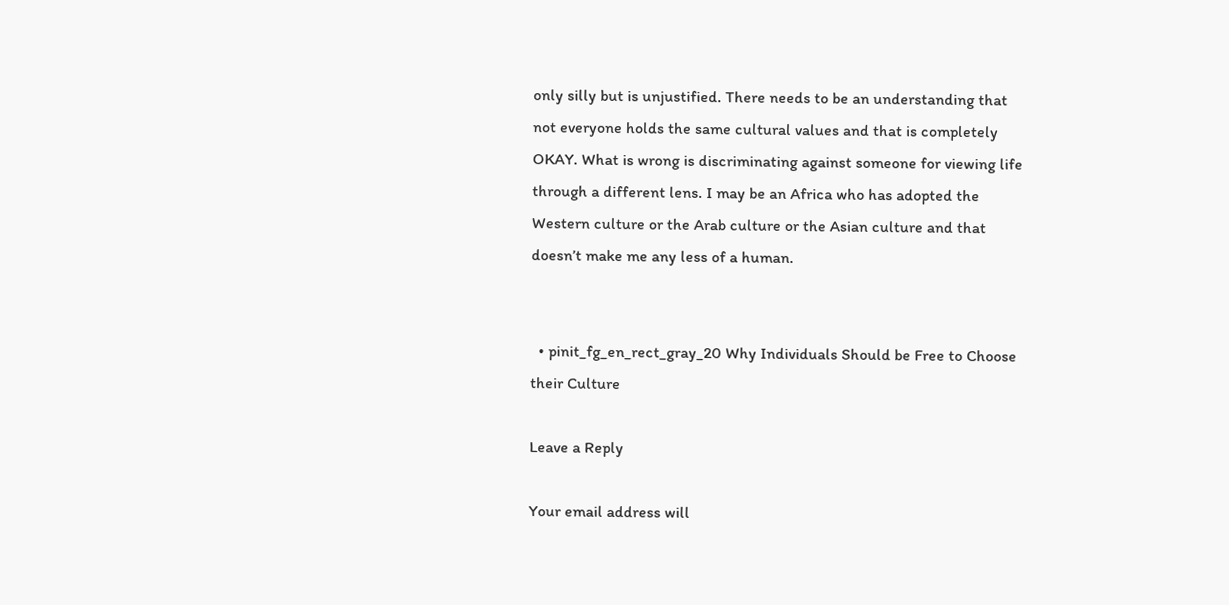only silly but is unjustified. There needs to be an understanding that not everyone holds the same cultural values and that is completely OKAY. What is wrong is discriminating against someone for viewing life through a different lens. I may be an Africa who has adopted the Western culture or the Arab culture or the Asian culture and that doesn’t make me any less of a human.


  • pinit_fg_en_rect_gray_20 Why Individuals Should be Free to Choose their Culture

Leave a Reply

Your email address will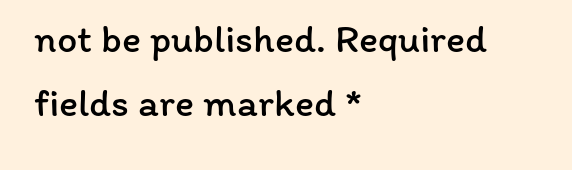not be published. Required fields are marked *